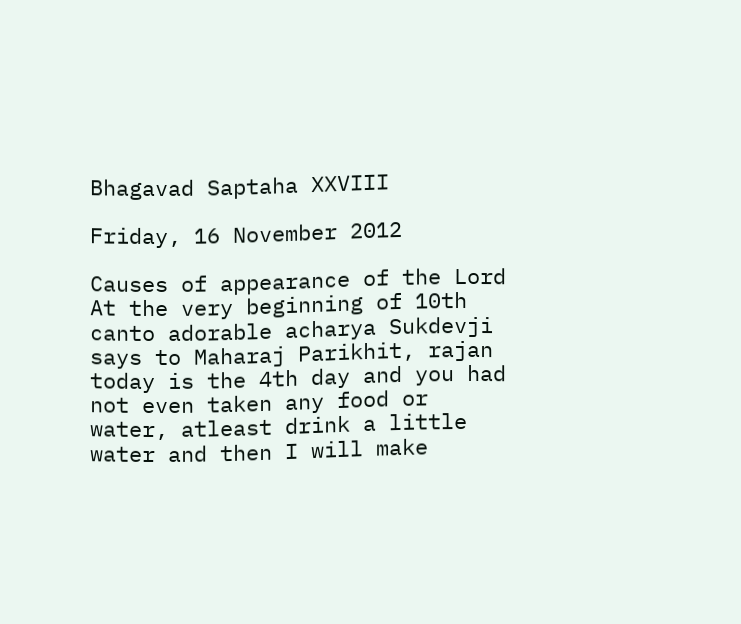Bhagavad Saptaha XXVIII

Friday, 16 November 2012

Causes of appearance of the Lord
At the very beginning of 10th canto adorable acharya Sukdevji says to Maharaj Parikhit, rajan today is the 4th day and you had not even taken any food or water, atleast drink a little water and then I will make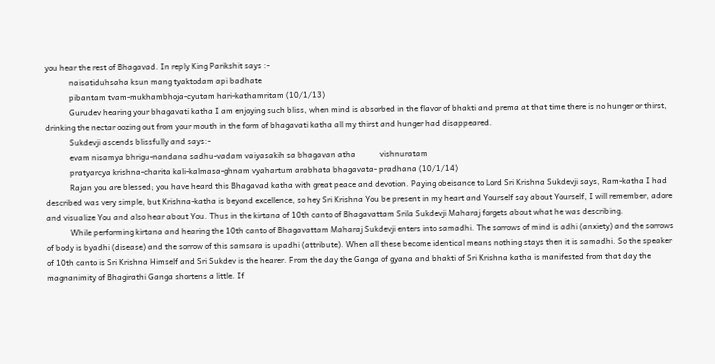you hear the rest of Bhagavad. In reply King Parikshit says :-
            naisatiduhsaha ksun mang tyaktodam api badhate
            pibantam tvam-mukhambhoja-cyutam hari-kathamritam (10/1/13)
            Gurudev hearing your bhagavati katha I am enjoying such bliss, when mind is absorbed in the flavor of bhakti and prema at that time there is no hunger or thirst, drinking the nectar oozing out from your mouth in the form of bhagavati katha all my thirst and hunger had disappeared.
            Sukdevji ascends blissfully and says:-
            evam nisamya bhrigu-nandana sadhu-vadam vaiyasakih sa bhagavan atha            vishnuratam
            pratyarcya krishna-charita kali-kalmasa-ghnam vyahartum arabhata bhagavata- pradhana (10/1/14)
            Rajan you are blessed; you have heard this Bhagavad katha with great peace and devotion. Paying obeisance to Lord Sri Krishna Sukdevji says, Ram-katha I had described was very simple, but Krishna-katha is beyond excellence, so hey Sri Krishna You be present in my heart and Yourself say about Yourself, I will remember, adore and visualize You and also hear about You. Thus in the kirtana of 10th canto of Bhagavattam Srila Sukdevji Maharaj forgets about what he was describing.
            While performing kirtana and hearing the 10th canto of Bhagavattam Maharaj Sukdevji enters into samadhi. The sorrows of mind is adhi (anxiety) and the sorrows of body is byadhi (disease) and the sorrow of this samsara is upadhi (attribute). When all these become identical means nothing stays then it is samadhi. So the speaker of 10th canto is Sri Krishna Himself and Sri Sukdev is the hearer. From the day the Ganga of gyana and bhakti of Sri Krishna katha is manifested from that day the magnanimity of Bhagirathi Ganga shortens a little. If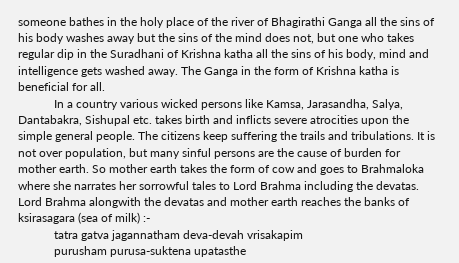someone bathes in the holy place of the river of Bhagirathi Ganga all the sins of his body washes away but the sins of the mind does not, but one who takes regular dip in the Suradhani of Krishna katha all the sins of his body, mind and intelligence gets washed away. The Ganga in the form of Krishna katha is beneficial for all.
            In a country various wicked persons like Kamsa, Jarasandha, Salya, Dantabakra, Sishupal etc. takes birth and inflicts severe atrocities upon the simple general people. The citizens keep suffering the trails and tribulations. It is not over population, but many sinful persons are the cause of burden for mother earth. So mother earth takes the form of cow and goes to Brahmaloka where she narrates her sorrowful tales to Lord Brahma including the devatas. Lord Brahma alongwith the devatas and mother earth reaches the banks of ksirasagara (sea of milk) :-
            tatra gatva jagannatham deva-devah vrisakapim
            purusham purusa-suktena upatasthe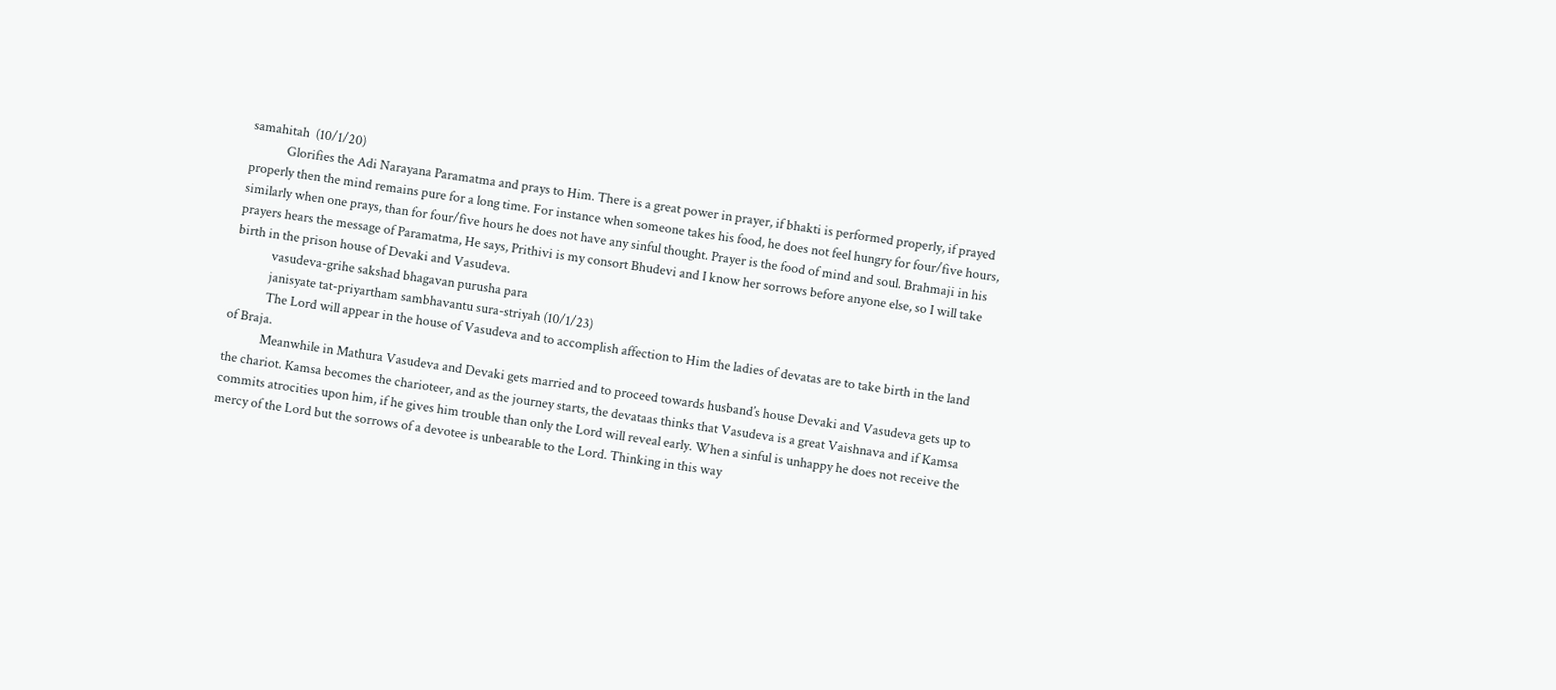samahitah  (10/1/20)
            Glorifies the Adi Narayana Paramatma and prays to Him. There is a great power in prayer, if bhakti is performed properly, if prayed properly then the mind remains pure for a long time. For instance when someone takes his food, he does not feel hungry for four/five hours, similarly when one prays, than for four/five hours he does not have any sinful thought. Prayer is the food of mind and soul. Brahmaji in his prayers hears the message of Paramatma, He says, Prithivi is my consort Bhudevi and I know her sorrows before anyone else, so I will take birth in the prison house of Devaki and Vasudeva.
            vasudeva-grihe sakshad bhagavan purusha para
            janisyate tat-priyartham sambhavantu sura-striyah (10/1/23)
            The Lord will appear in the house of Vasudeva and to accomplish affection to Him the ladies of devatas are to take birth in the land of Braja.
            Meanwhile in Mathura Vasudeva and Devaki gets married and to proceed towards husband’s house Devaki and Vasudeva gets up to the chariot. Kamsa becomes the charioteer, and as the journey starts, the devataas thinks that Vasudeva is a great Vaishnava and if Kamsa commits atrocities upon him, if he gives him trouble than only the Lord will reveal early. When a sinful is unhappy he does not receive the mercy of the Lord but the sorrows of a devotee is unbearable to the Lord. Thinking in this way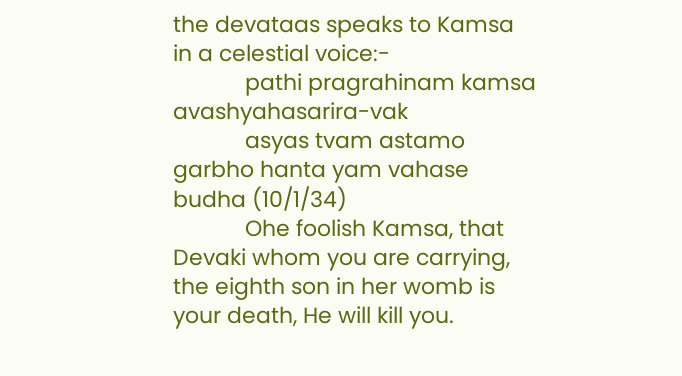the devataas speaks to Kamsa in a celestial voice:-
            pathi pragrahinam kamsa avashyahasarira-vak
            asyas tvam astamo garbho hanta yam vahase budha (10/1/34)
            Ohe foolish Kamsa, that Devaki whom you are carrying, the eighth son in her womb is your death, He will kill you.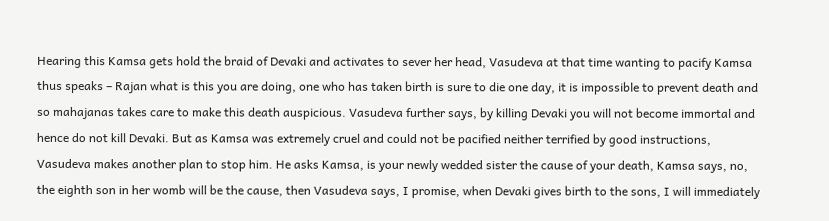Hearing this Kamsa gets hold the braid of Devaki and activates to sever her head, Vasudeva at that time wanting to pacify Kamsa thus speaks – Rajan what is this you are doing, one who has taken birth is sure to die one day, it is impossible to prevent death and so mahajanas takes care to make this death auspicious. Vasudeva further says, by killing Devaki you will not become immortal and hence do not kill Devaki. But as Kamsa was extremely cruel and could not be pacified neither terrified by good instructions, Vasudeva makes another plan to stop him. He asks Kamsa, is your newly wedded sister the cause of your death, Kamsa says, no, the eighth son in her womb will be the cause, then Vasudeva says, I promise, when Devaki gives birth to the sons, I will immediately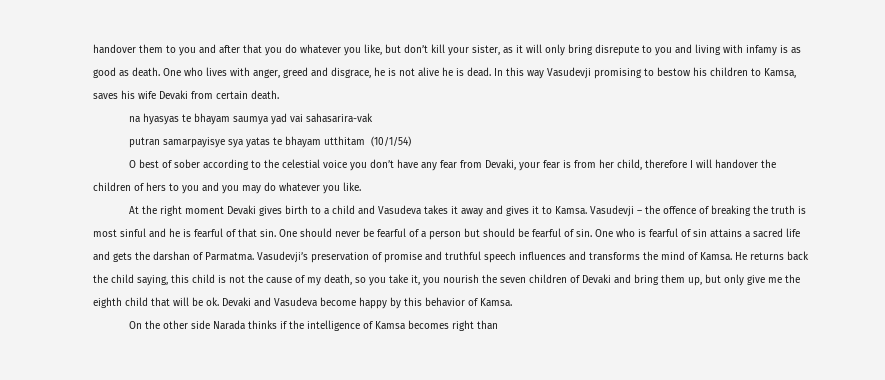handover them to you and after that you do whatever you like, but don’t kill your sister, as it will only bring disrepute to you and living with infamy is as good as death. One who lives with anger, greed and disgrace, he is not alive he is dead. In this way Vasudevji promising to bestow his children to Kamsa, saves his wife Devaki from certain death.
            na hyasyas te bhayam saumya yad vai sahasarira-vak
            putran samarpayisye sya yatas te bhayam utthitam  (10/1/54)
            O best of sober according to the celestial voice you don’t have any fear from Devaki, your fear is from her child, therefore I will handover the children of hers to you and you may do whatever you like.
            At the right moment Devaki gives birth to a child and Vasudeva takes it away and gives it to Kamsa. Vasudevji – the offence of breaking the truth is most sinful and he is fearful of that sin. One should never be fearful of a person but should be fearful of sin. One who is fearful of sin attains a sacred life and gets the darshan of Parmatma. Vasudevji’s preservation of promise and truthful speech influences and transforms the mind of Kamsa. He returns back the child saying, this child is not the cause of my death, so you take it, you nourish the seven children of Devaki and bring them up, but only give me the eighth child that will be ok. Devaki and Vasudeva become happy by this behavior of Kamsa.
            On the other side Narada thinks if the intelligence of Kamsa becomes right than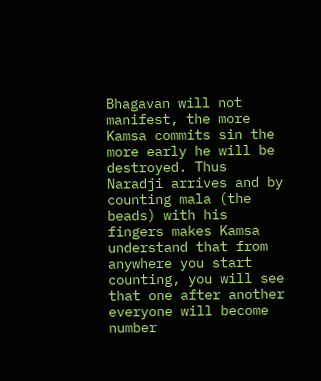Bhagavan will not manifest, the more Kamsa commits sin the more early he will be destroyed. Thus Naradji arrives and by counting mala (the beads) with his fingers makes Kamsa understand that from anywhere you start counting, you will see that one after another everyone will become number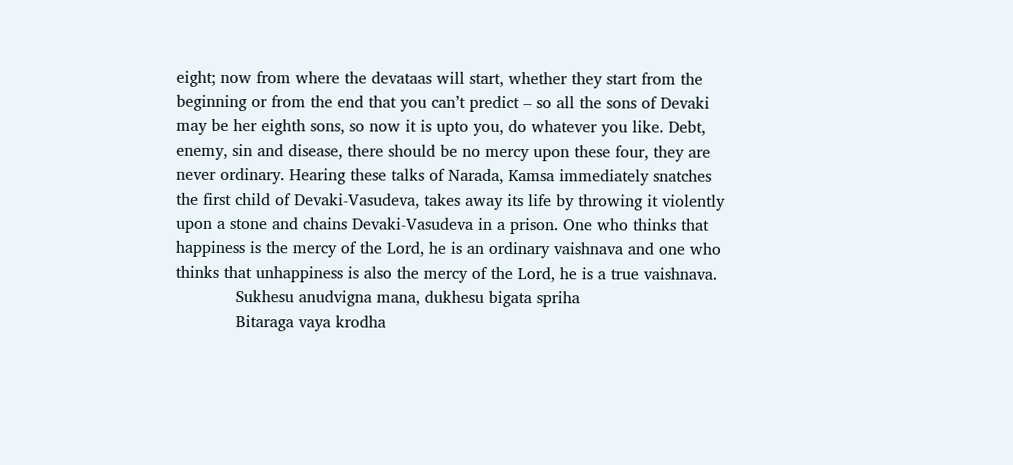eight; now from where the devataas will start, whether they start from the beginning or from the end that you can’t predict – so all the sons of Devaki may be her eighth sons, so now it is upto you, do whatever you like. Debt, enemy, sin and disease, there should be no mercy upon these four, they are never ordinary. Hearing these talks of Narada, Kamsa immediately snatches the first child of Devaki-Vasudeva, takes away its life by throwing it violently upon a stone and chains Devaki-Vasudeva in a prison. One who thinks that happiness is the mercy of the Lord, he is an ordinary vaishnava and one who thinks that unhappiness is also the mercy of the Lord, he is a true vaishnava.
            Sukhesu anudvigna mana, dukhesu bigata spriha
            Bitaraga vaya krodha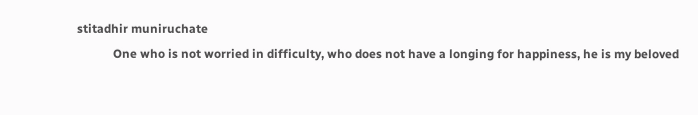stitadhir muniruchate
            One who is not worried in difficulty, who does not have a longing for happiness, he is my beloved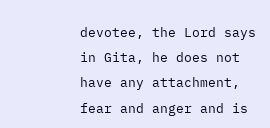devotee, the Lord says in Gita, he does not have any attachment, fear and anger and is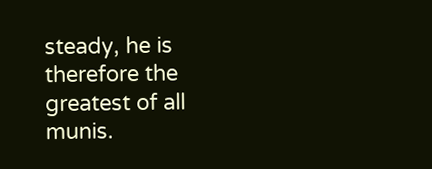steady, he is therefore the greatest of all munis.